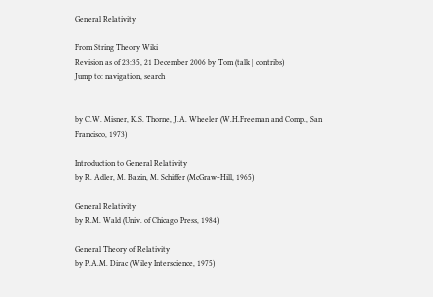General Relativity

From String Theory Wiki
Revision as of 23:35, 21 December 2006 by Tom (talk | contribs)
Jump to: navigation, search


by C.W. Misner, K.S. Thorne, J.A. Wheeler (W.H.Freeman and Comp., San Francisco, 1973)

Introduction to General Relativity
by R. Adler, M. Bazin, M. Schiffer (McGraw-Hill, 1965)

General Relativity
by R.M. Wald (Univ. of Chicago Press, 1984)

General Theory of Relativity
by P.A.M. Dirac (Wiley Interscience, 1975)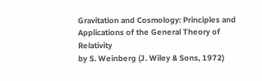Gravitation and Cosmology: Principles and Applications of the General Theory of Relativity
by S. Weinberg (J. Wiley & Sons, 1972)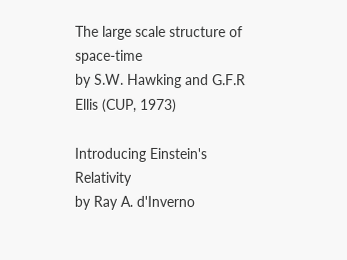The large scale structure of space-time
by S.W. Hawking and G.F.R Ellis (CUP, 1973)

Introducing Einstein's Relativity
by Ray A. d'Inverno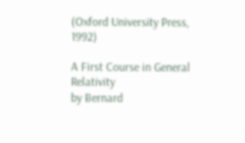(Oxford University Press, 1992)

A First Course in General Relativity
by Bernard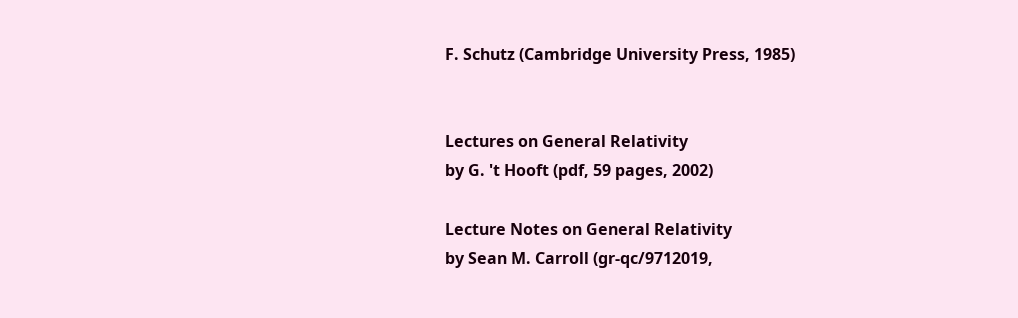F. Schutz (Cambridge University Press, 1985)


Lectures on General Relativity
by G. 't Hooft (pdf, 59 pages, 2002)

Lecture Notes on General Relativity
by Sean M. Carroll (gr-qc/9712019,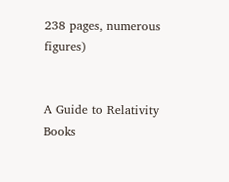238 pages, numerous figures)


A Guide to Relativity Books